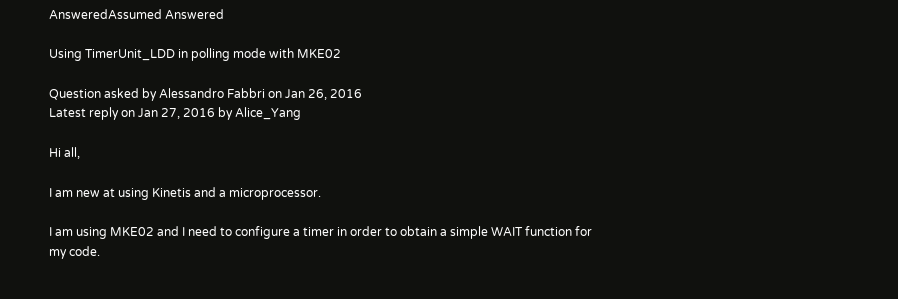AnsweredAssumed Answered

Using TimerUnit_LDD in polling mode with MKE02

Question asked by Alessandro Fabbri on Jan 26, 2016
Latest reply on Jan 27, 2016 by Alice_Yang

Hi all,

I am new at using Kinetis and a microprocessor.

I am using MKE02 and I need to configure a timer in order to obtain a simple WAIT function for my code.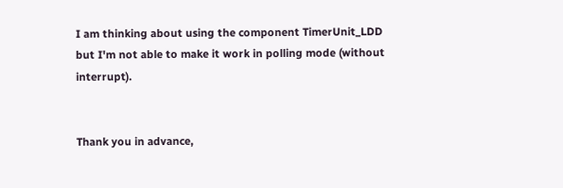I am thinking about using the component TimerUnit_LDD but I'm not able to make it work in polling mode (without interrupt).


Thank you in advance,